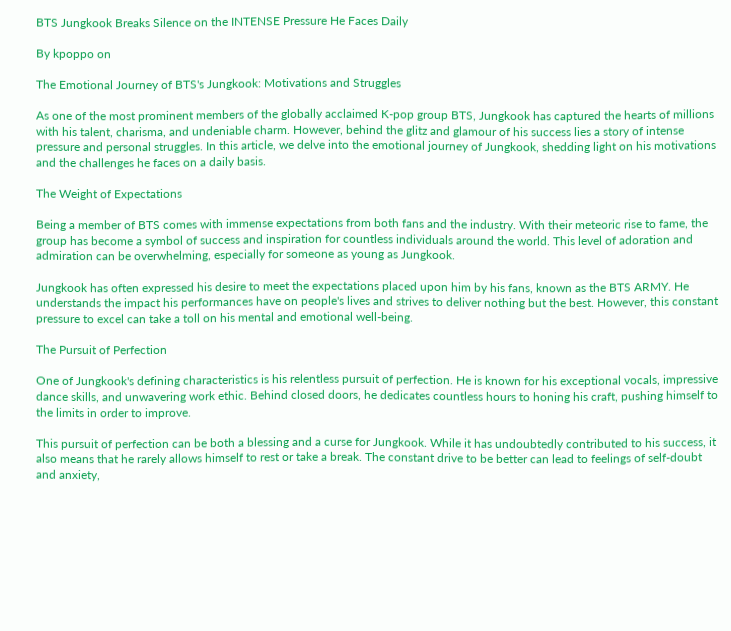BTS Jungkook Breaks Silence on the INTENSE Pressure He Faces Daily

By kpoppo on

The Emotional Journey of BTS's Jungkook: Motivations and Struggles

As one of the most prominent members of the globally acclaimed K-pop group BTS, Jungkook has captured the hearts of millions with his talent, charisma, and undeniable charm. However, behind the glitz and glamour of his success lies a story of intense pressure and personal struggles. In this article, we delve into the emotional journey of Jungkook, shedding light on his motivations and the challenges he faces on a daily basis.

The Weight of Expectations

Being a member of BTS comes with immense expectations from both fans and the industry. With their meteoric rise to fame, the group has become a symbol of success and inspiration for countless individuals around the world. This level of adoration and admiration can be overwhelming, especially for someone as young as Jungkook.

Jungkook has often expressed his desire to meet the expectations placed upon him by his fans, known as the BTS ARMY. He understands the impact his performances have on people's lives and strives to deliver nothing but the best. However, this constant pressure to excel can take a toll on his mental and emotional well-being.

The Pursuit of Perfection

One of Jungkook's defining characteristics is his relentless pursuit of perfection. He is known for his exceptional vocals, impressive dance skills, and unwavering work ethic. Behind closed doors, he dedicates countless hours to honing his craft, pushing himself to the limits in order to improve.

This pursuit of perfection can be both a blessing and a curse for Jungkook. While it has undoubtedly contributed to his success, it also means that he rarely allows himself to rest or take a break. The constant drive to be better can lead to feelings of self-doubt and anxiety,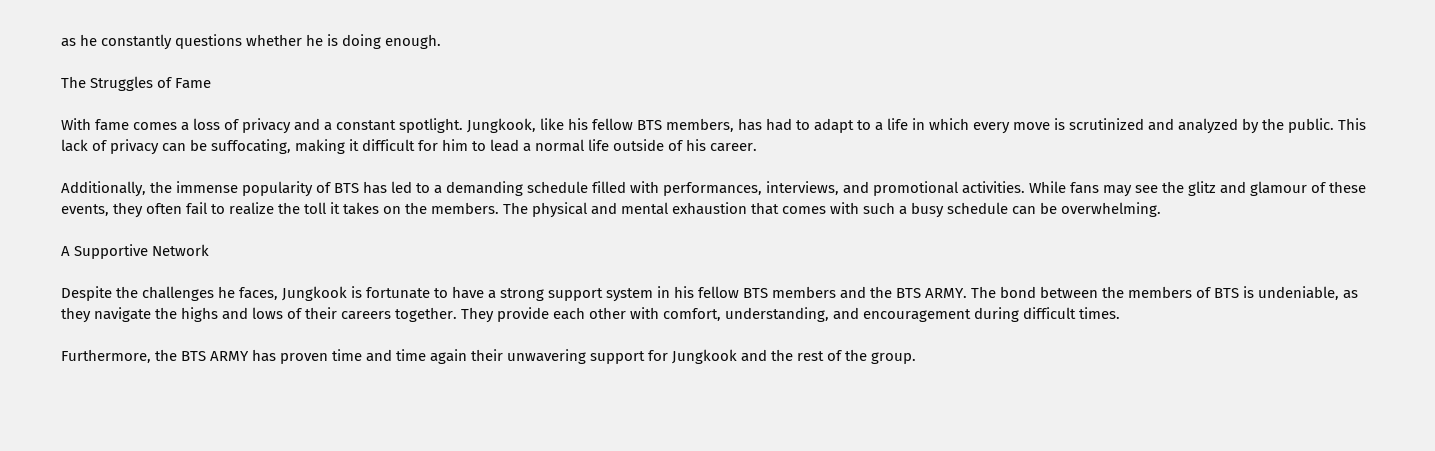as he constantly questions whether he is doing enough.

The Struggles of Fame

With fame comes a loss of privacy and a constant spotlight. Jungkook, like his fellow BTS members, has had to adapt to a life in which every move is scrutinized and analyzed by the public. This lack of privacy can be suffocating, making it difficult for him to lead a normal life outside of his career.

Additionally, the immense popularity of BTS has led to a demanding schedule filled with performances, interviews, and promotional activities. While fans may see the glitz and glamour of these events, they often fail to realize the toll it takes on the members. The physical and mental exhaustion that comes with such a busy schedule can be overwhelming.

A Supportive Network

Despite the challenges he faces, Jungkook is fortunate to have a strong support system in his fellow BTS members and the BTS ARMY. The bond between the members of BTS is undeniable, as they navigate the highs and lows of their careers together. They provide each other with comfort, understanding, and encouragement during difficult times.

Furthermore, the BTS ARMY has proven time and time again their unwavering support for Jungkook and the rest of the group.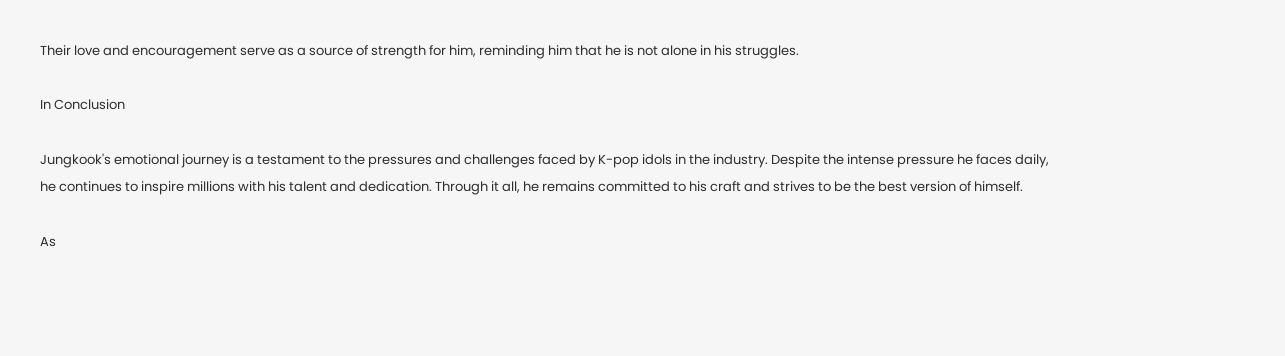Their love and encouragement serve as a source of strength for him, reminding him that he is not alone in his struggles.

In Conclusion

Jungkook's emotional journey is a testament to the pressures and challenges faced by K-pop idols in the industry. Despite the intense pressure he faces daily, he continues to inspire millions with his talent and dedication. Through it all, he remains committed to his craft and strives to be the best version of himself.

As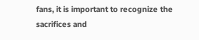fans, it is important to recognize the sacrifices and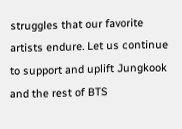struggles that our favorite artists endure. Let us continue to support and uplift Jungkook and the rest of BTS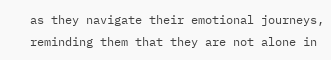as they navigate their emotional journeys, reminding them that they are not alone in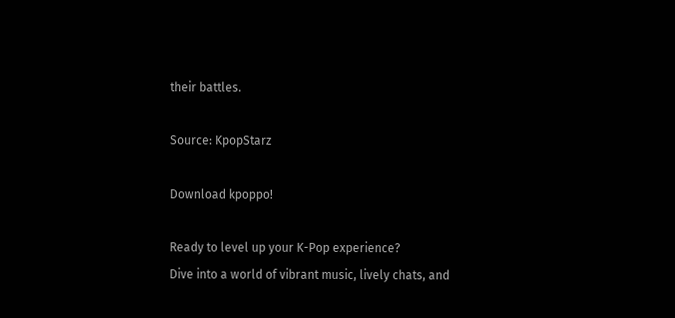their battles.

Source: KpopStarz

Download kpoppo!

Ready to level up your K-Pop experience?
Dive into a world of vibrant music, lively chats, and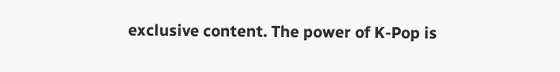exclusive content. The power of K-Pop is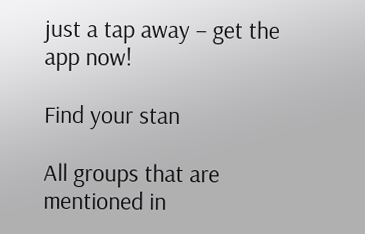just a tap away – get the app now!

Find your stan

All groups that are mentioned in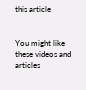this article


You might like these videos and articles